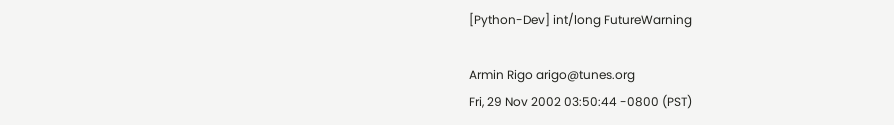[Python-Dev] int/long FutureWarning

Armin Rigo arigo@tunes.org
Fri, 29 Nov 2002 03:50:44 -0800 (PST)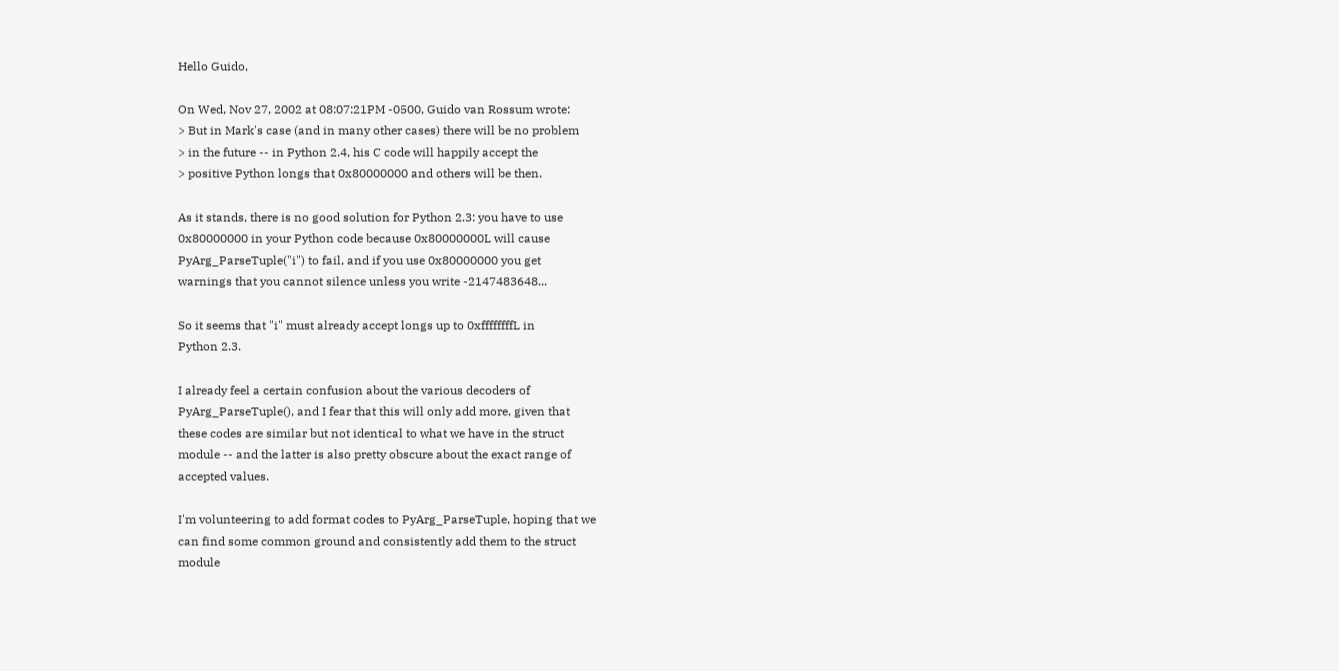Hello Guido,

On Wed, Nov 27, 2002 at 08:07:21PM -0500, Guido van Rossum wrote:
> But in Mark's case (and in many other cases) there will be no problem
> in the future -- in Python 2.4, his C code will happily accept the
> positive Python longs that 0x80000000 and others will be then.

As it stands, there is no good solution for Python 2.3: you have to use
0x80000000 in your Python code because 0x80000000L will cause
PyArg_ParseTuple("i") to fail, and if you use 0x80000000 you get
warnings that you cannot silence unless you write -2147483648...

So it seems that "i" must already accept longs up to 0xffffffffL in
Python 2.3.

I already feel a certain confusion about the various decoders of
PyArg_ParseTuple(), and I fear that this will only add more, given that
these codes are similar but not identical to what we have in the struct
module -- and the latter is also pretty obscure about the exact range of
accepted values.

I'm volunteering to add format codes to PyArg_ParseTuple, hoping that we
can find some common ground and consistently add them to the struct
module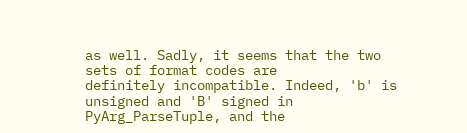as well. Sadly, it seems that the two sets of format codes are
definitely incompatible. Indeed, 'b' is unsigned and 'B' signed in
PyArg_ParseTuple, and the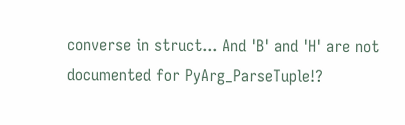converse in struct... And 'B' and 'H' are not
documented for PyArg_ParseTuple!?